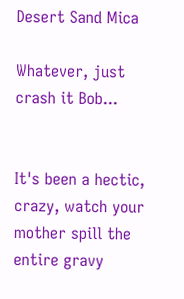Desert Sand Mica

Whatever, just crash it Bob...


It's been a hectic, crazy, watch your mother spill the entire gravy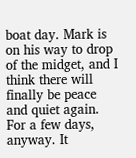boat day. Mark is on his way to drop of the midget, and I think there will finally be peace and quiet again. For a few days, anyway. It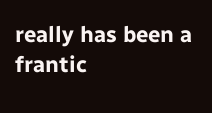really has been a frantic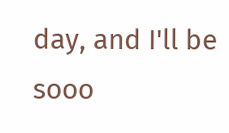day, and I'll be sooo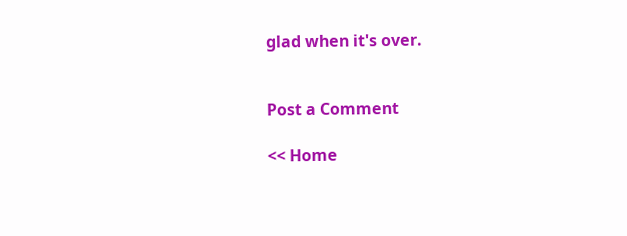glad when it's over.


Post a Comment

<< Home